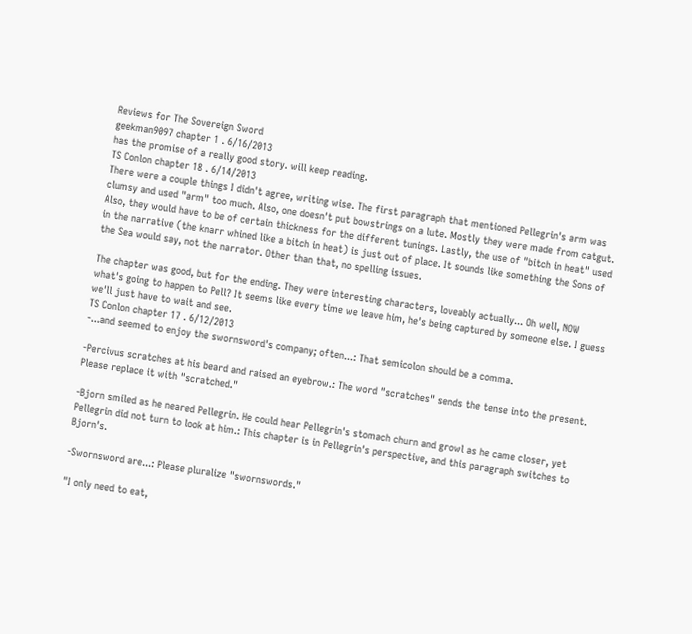Reviews for The Sovereign Sword
geekman9097 chapter 1 . 6/16/2013
has the promise of a really good story. will keep reading.
TS Conlon chapter 18 . 6/14/2013
There were a couple things I didn't agree, writing wise. The first paragraph that mentioned Pellegrin's arm was clumsy and used "arm" too much. Also, one doesn't put bowstrings on a lute. Mostly they were made from catgut. Also, they would have to be of certain thickness for the different tunings. Lastly, the use of "bitch in heat" used in the narrative (the knarr whined like a bitch in heat) is just out of place. It sounds like something the Sons of the Sea would say, not the narrator. Other than that, no spelling issues.

The chapter was good, but for the ending. They were interesting characters, loveably actually... Oh well, NOW what's going to happen to Pell? It seems like every time we leave him, he's being captured by someone else. I guess we'll just have to wait and see.
TS Conlon chapter 17 . 6/12/2013
-...and seemed to enjoy the swornsword's company; often...: That semicolon should be a comma.

-Percivus scratches at his beard and raised an eyebrow.: The word "scratches" sends the tense into the present. Please replace it with "scratched."

-Bjorn smiled as he neared Pellegrin. He could hear Pellegrin's stomach churn and growl as he came closer, yet Pellegrin did not turn to look at him.: This chapter is in Pellegrin's perspective, and this paragraph switches to Bjorn's.

-Swornsword are...: Please pluralize "swornswords."

"I only need to eat,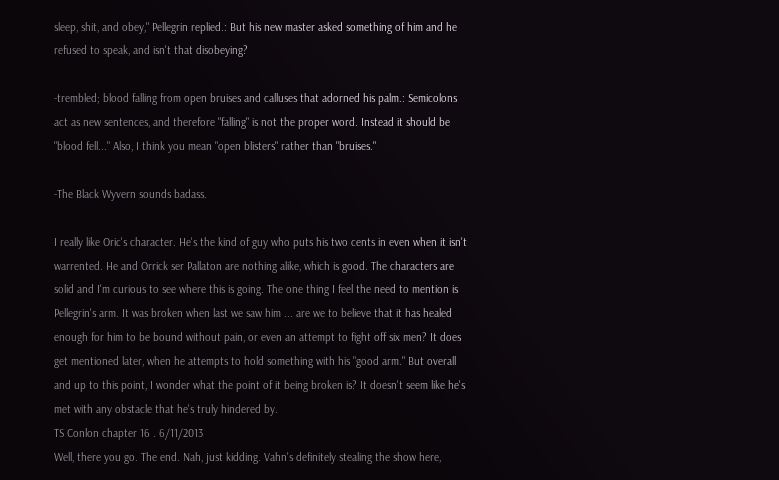sleep, shit, and obey," Pellegrin replied.: But his new master asked something of him and he refused to speak, and isn't that disobeying?

-trembled; blood falling from open bruises and calluses that adorned his palm.: Semicolons act as new sentences, and therefore "falling" is not the proper word. Instead it should be "blood fell..." Also, I think you mean "open blisters" rather than "bruises."

-The Black Wyvern sounds badass.

I really like Oric's character. He's the kind of guy who puts his two cents in even when it isn't warrented. He and Orrick ser Pallaton are nothing alike, which is good. The characters are solid and I'm curious to see where this is going. The one thing I feel the need to mention is Pellegrin's arm. It was broken when last we saw him ... are we to believe that it has healed enough for him to be bound without pain, or even an attempt to fight off six men? It does get mentioned later, when he attempts to hold something with his "good arm." But overall and up to this point, I wonder what the point of it being broken is? It doesn't seem like he's met with any obstacle that he's truly hindered by.
TS Conlon chapter 16 . 6/11/2013
Well, there you go. The end. Nah, just kidding. Vahn's definitely stealing the show here,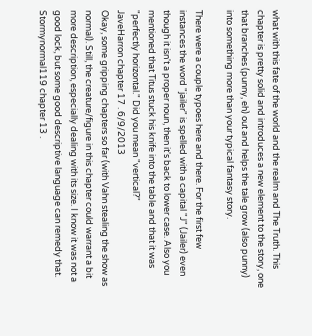what with this fate of the world and the realm and The Truth. This chapter is pretty solid and introduces a new element to the story, one that branches (punny, eh) out and helps the tale grow (also punny) into something more than your typical fantasy story.

There were a couple typoes here and there. For the first few instances the word "jailer" is spelled with a capital "J" (Jailer) even though it isn't a proper noun, then it's back to lower case. Also you mentioned that Titus stuck his knife into the table and that it was "perfectly horizontal." Did you mean "vertical?"
JaveHarron chapter 17 . 6/9/2013
Okay, some gripping chapters so far (with Vahn stealing the show as normal). Still, the creature/figure in this chapter could warrant a bit more description, especially dealing with its size. I know it was not a good lock, but some good descriptive language can remedy that.
Stormynormal119 chapter 13 .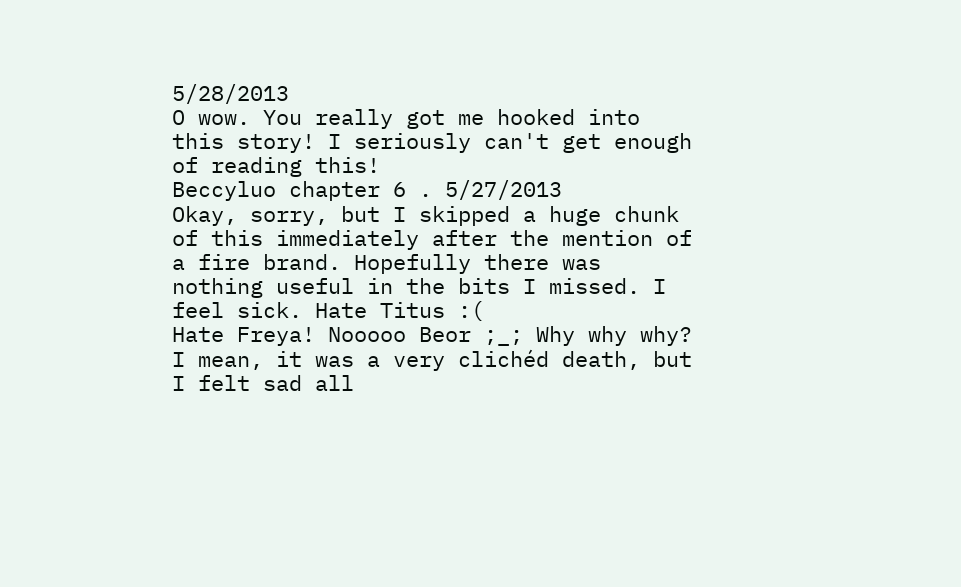5/28/2013
O wow. You really got me hooked into this story! I seriously can't get enough of reading this!
Beccyluo chapter 6 . 5/27/2013
Okay, sorry, but I skipped a huge chunk of this immediately after the mention of a fire brand. Hopefully there was nothing useful in the bits I missed. I feel sick. Hate Titus :(
Hate Freya! Nooooo Beor ;_; Why why why? I mean, it was a very clichéd death, but I felt sad all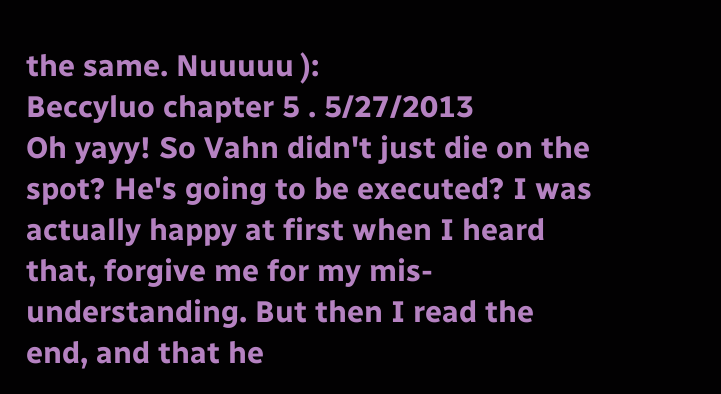the same. Nuuuuu ):
Beccyluo chapter 5 . 5/27/2013
Oh yayy! So Vahn didn't just die on the spot? He's going to be executed? I was actually happy at first when I heard that, forgive me for my mis-understanding. But then I read the end, and that he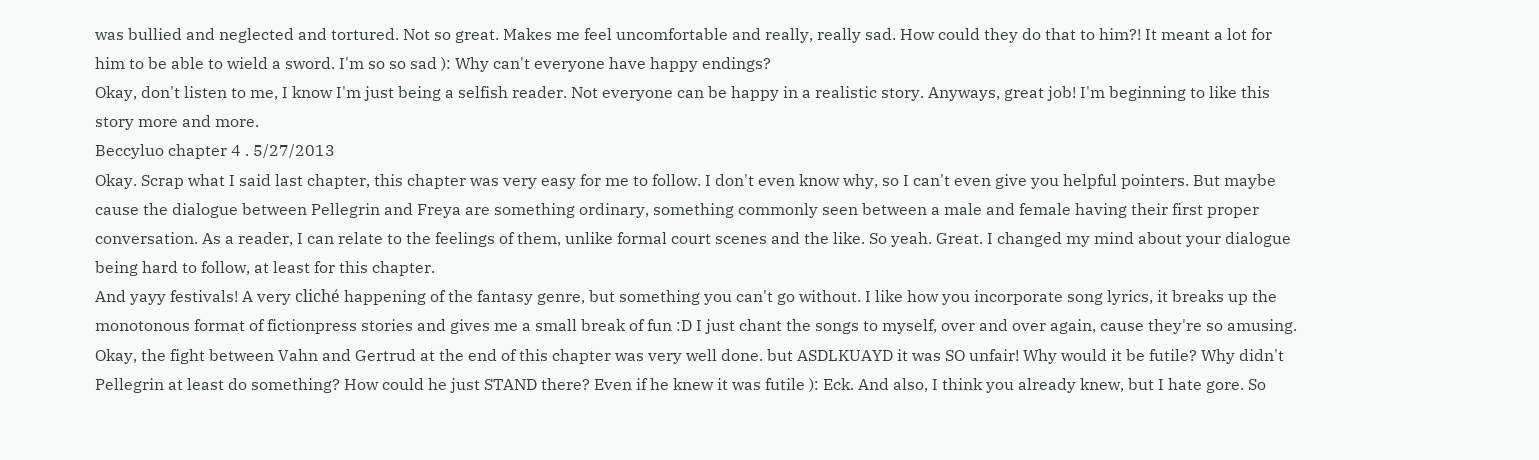was bullied and neglected and tortured. Not so great. Makes me feel uncomfortable and really, really sad. How could they do that to him?! It meant a lot for him to be able to wield a sword. I'm so so sad ): Why can't everyone have happy endings?
Okay, don't listen to me, I know I'm just being a selfish reader. Not everyone can be happy in a realistic story. Anyways, great job! I'm beginning to like this story more and more.
Beccyluo chapter 4 . 5/27/2013
Okay. Scrap what I said last chapter, this chapter was very easy for me to follow. I don't even know why, so I can't even give you helpful pointers. But maybe cause the dialogue between Pellegrin and Freya are something ordinary, something commonly seen between a male and female having their first proper conversation. As a reader, I can relate to the feelings of them, unlike formal court scenes and the like. So yeah. Great. I changed my mind about your dialogue being hard to follow, at least for this chapter.
And yayy festivals! A very cliché happening of the fantasy genre, but something you can't go without. I like how you incorporate song lyrics, it breaks up the monotonous format of fictionpress stories and gives me a small break of fun :D I just chant the songs to myself, over and over again, cause they're so amusing.
Okay, the fight between Vahn and Gertrud at the end of this chapter was very well done. but ASDLKUAYD it was SO unfair! Why would it be futile? Why didn't Pellegrin at least do something? How could he just STAND there? Even if he knew it was futile ): Eck. And also, I think you already knew, but I hate gore. So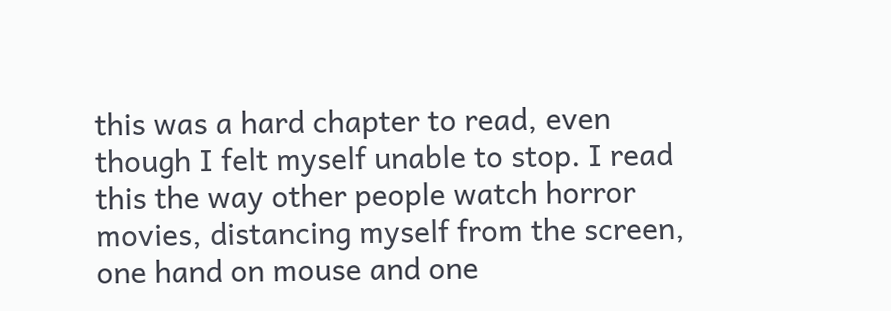this was a hard chapter to read, even though I felt myself unable to stop. I read this the way other people watch horror movies, distancing myself from the screen, one hand on mouse and one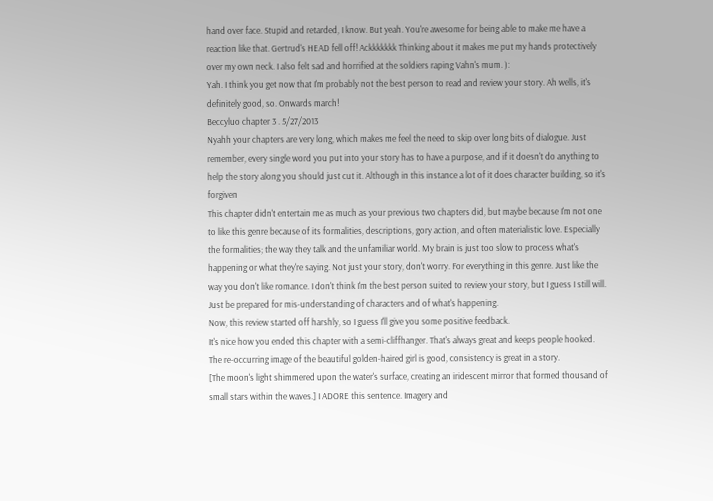hand over face. Stupid and retarded, I know. But yeah. You're awesome for being able to make me have a reaction like that. Gertrud's HEAD fell off! Ackkkkkkk Thinking about it makes me put my hands protectively over my own neck. I also felt sad and horrified at the soldiers raping Vahn's mum. ):
Yah. I think you get now that I'm probably not the best person to read and review your story. Ah wells, it's definitely good, so. Onwards march!
Beccyluo chapter 3 . 5/27/2013
Nyahh your chapters are very long, which makes me feel the need to skip over long bits of dialogue. Just remember, every single word you put into your story has to have a purpose, and if it doesn't do anything to help the story along you should just cut it. Although in this instance a lot of it does character building, so it's forgiven
This chapter didn't entertain me as much as your previous two chapters did, but maybe because I'm not one to like this genre because of its formalities, descriptions, gory action, and often materialistic love. Especially the formalities; the way they talk and the unfamiliar world. My brain is just too slow to process what's happening or what they're saying. Not just your story, don't worry. For everything in this genre. Just like the way you don't like romance. I don't think I'm the best person suited to review your story, but I guess I still will. Just be prepared for mis-understanding of characters and of what's happening.
Now, this review started off harshly, so I guess I'll give you some positive feedback.
It's nice how you ended this chapter with a semi-cliffhanger. That's always great and keeps people hooked.
The re-occurring image of the beautiful golden-haired girl is good, consistency is great in a story.
[The moon's light shimmered upon the water's surface, creating an iridescent mirror that formed thousand of small stars within the waves.] I ADORE this sentence. Imagery and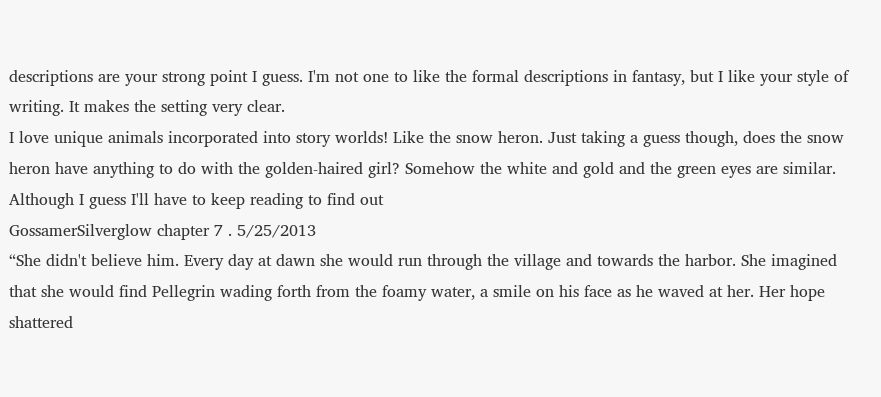descriptions are your strong point I guess. I'm not one to like the formal descriptions in fantasy, but I like your style of writing. It makes the setting very clear.
I love unique animals incorporated into story worlds! Like the snow heron. Just taking a guess though, does the snow heron have anything to do with the golden-haired girl? Somehow the white and gold and the green eyes are similar. Although I guess I'll have to keep reading to find out
GossamerSilverglow chapter 7 . 5/25/2013
“She didn't believe him. Every day at dawn she would run through the village and towards the harbor. She imagined that she would find Pellegrin wading forth from the foamy water, a smile on his face as he waved at her. Her hope shattered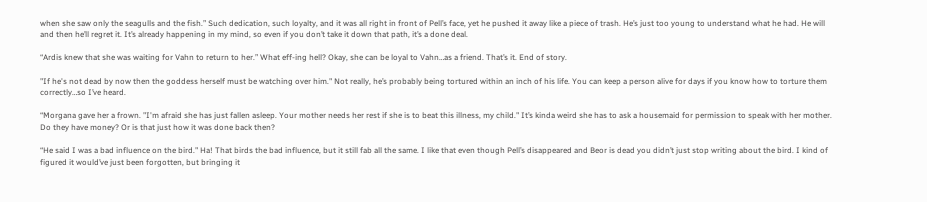when she saw only the seagulls and the fish.” Such dedication, such loyalty, and it was all right in front of Pell’s face, yet he pushed it away like a piece of trash. He’s just too young to understand what he had. He will and then he’ll regret it. It’s already happening in my mind, so even if you don’t take it down that path, it’s a done deal.

“Ardis knew that she was waiting for Vahn to return to her.” What eff-ing hell? Okay, she can be loyal to Vahn…as a friend. That’s it. End of story.

"If he's not dead by now then the goddess herself must be watching over him." Not really, he’s probably being tortured within an inch of his life. You can keep a person alive for days if you know how to torture them correctly…so I’ve heard.

“Morgana gave her a frown. "I'm afraid she has just fallen asleep. Your mother needs her rest if she is to beat this illness, my child." It’s kinda weird she has to ask a housemaid for permission to speak with her mother. Do they have money? Or is that just how it was done back then?

“He said I was a bad influence on the bird." Ha! That birds the bad influence, but it still fab all the same. I like that even though Pell’s disappeared and Beor is dead you didn’t just stop writing about the bird. I kind of figured it would’ve just been forgotten, but bringing it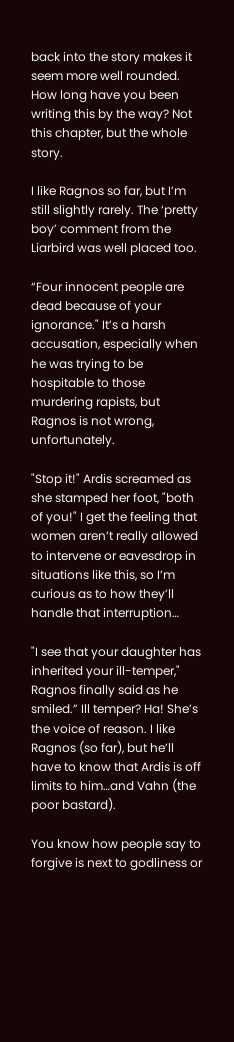back into the story makes it seem more well rounded. How long have you been writing this by the way? Not this chapter, but the whole story.

I like Ragnos so far, but I’m still slightly rarely. The ‘pretty boy’ comment from the Liarbird was well placed too.

“Four innocent people are dead because of your ignorance." It’s a harsh accusation, especially when he was trying to be hospitable to those murdering rapists, but Ragnos is not wrong, unfortunately.

"Stop it!" Ardis screamed as she stamped her foot, "both of you!" I get the feeling that women aren’t really allowed to intervene or eavesdrop in situations like this, so I’m curious as to how they’ll handle that interruption…

"I see that your daughter has inherited your ill-temper," Ragnos finally said as he smiled.” Ill temper? Ha! She’s the voice of reason. I like Ragnos (so far), but he’ll have to know that Ardis is off limits to him…and Vahn (the poor bastard).

You know how people say to forgive is next to godliness or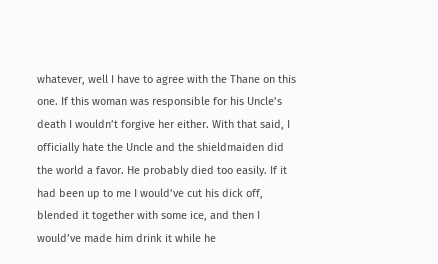whatever, well I have to agree with the Thane on this one. If this woman was responsible for his Uncle’s death I wouldn’t forgive her either. With that said, I officially hate the Uncle and the shieldmaiden did the world a favor. He probably died too easily. If it had been up to me I would’ve cut his dick off, blended it together with some ice, and then I would’ve made him drink it while he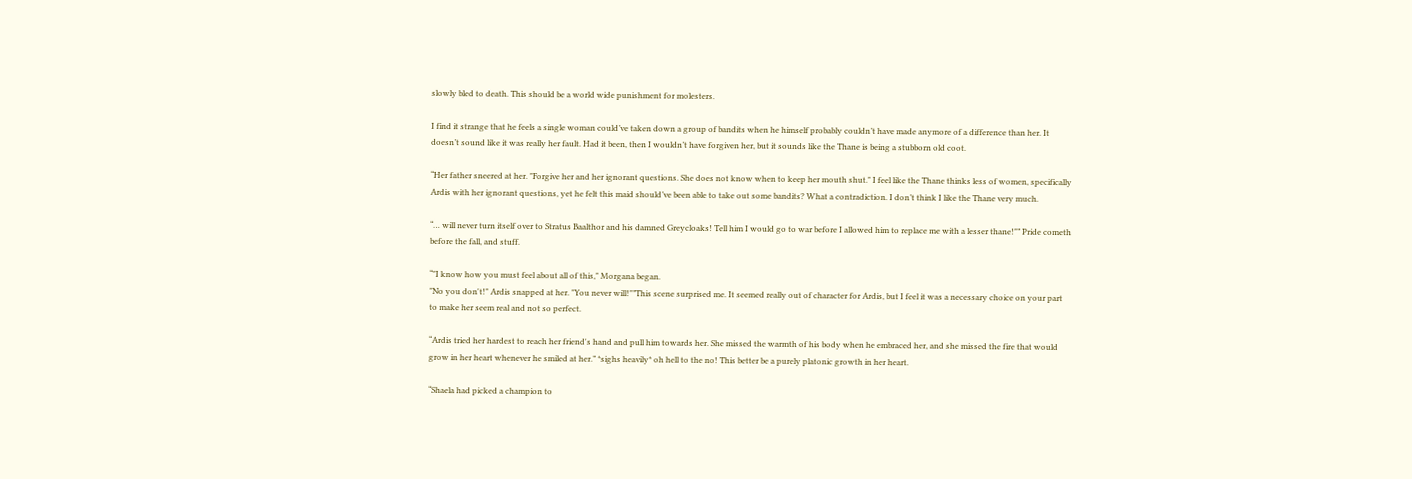slowly bled to death. This should be a world wide punishment for molesters.

I find it strange that he feels a single woman could’ve taken down a group of bandits when he himself probably couldn’t have made anymore of a difference than her. It doesn’t sound like it was really her fault. Had it been, then I wouldn’t have forgiven her, but it sounds like the Thane is being a stubborn old coot.

“Her father sneered at her. "Forgive her and her ignorant questions. She does not know when to keep her mouth shut." I feel like the Thane thinks less of women, specifically Ardis with her ignorant questions, yet he felt this maid should’ve been able to take out some bandits? What a contradiction. I don’t think I like the Thane very much.

“… will never turn itself over to Stratus Baalthor and his damned Greycloaks! Tell him I would go to war before I allowed him to replace me with a lesser thane!"” Pride cometh before the fall, and stuff.

“"I know how you must feel about all of this," Morgana began.
"No you don't!" Ardis snapped at her. "You never will!"”This scene surprised me. It seemed really out of character for Ardis, but I feel it was a necessary choice on your part to make her seem real and not so perfect.

“Ardis tried her hardest to reach her friend's hand and pull him towards her. She missed the warmth of his body when he embraced her, and she missed the fire that would grow in her heart whenever he smiled at her.” *sighs heavily* oh hell to the no! This better be a purely platonic growth in her heart.

“Shaela had picked a champion to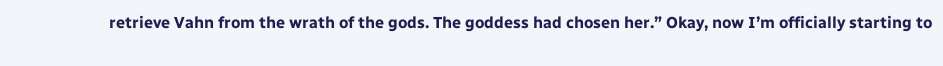retrieve Vahn from the wrath of the gods. The goddess had chosen her.” Okay, now I’m officially starting to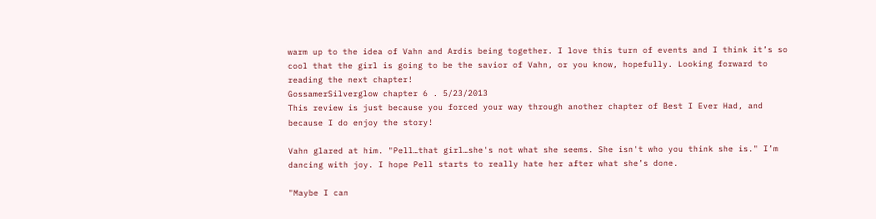warm up to the idea of Vahn and Ardis being together. I love this turn of events and I think it’s so cool that the girl is going to be the savior of Vahn, or you know, hopefully. Looking forward to reading the next chapter!
GossamerSilverglow chapter 6 . 5/23/2013
This review is just because you forced your way through another chapter of Best I Ever Had, and because I do enjoy the story!

Vahn glared at him. "Pell…that girl…she's not what she seems. She isn't who you think she is." I’m dancing with joy. I hope Pell starts to really hate her after what she’s done.

"Maybe I can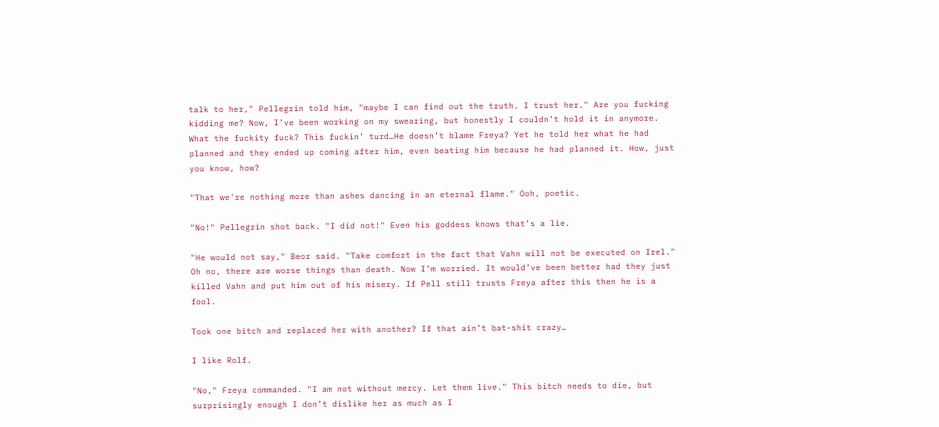talk to her," Pellegrin told him, "maybe I can find out the truth. I trust her." Are you fucking kidding me? Now, I’ve been working on my swearing, but honestly I couldn’t hold it in anymore. What the fuckity fuck? This fuckin’ turd…He doesn’t blame Freya? Yet he told her what he had planned and they ended up coming after him, even beating him because he had planned it. How, just you know, how?

"That we're nothing more than ashes dancing in an eternal flame." Ooh, poetic.

"No!" Pellegrin shot back. "I did not!" Even his goddess knows that’s a lie.

"He would not say," Beor said. "Take comfort in the fact that Vahn will not be executed on Irel." Oh no, there are worse things than death. Now I’m worried. It would’ve been better had they just killed Vahn and put him out of his misery. If Pell still trusts Freya after this then he is a fool.

Took one bitch and replaced her with another? If that ain’t bat-shit crazy…

I like Rolf.

"No," Freya commanded. "I am not without mercy. Let them live." This bitch needs to die, but surprisingly enough I don’t dislike her as much as I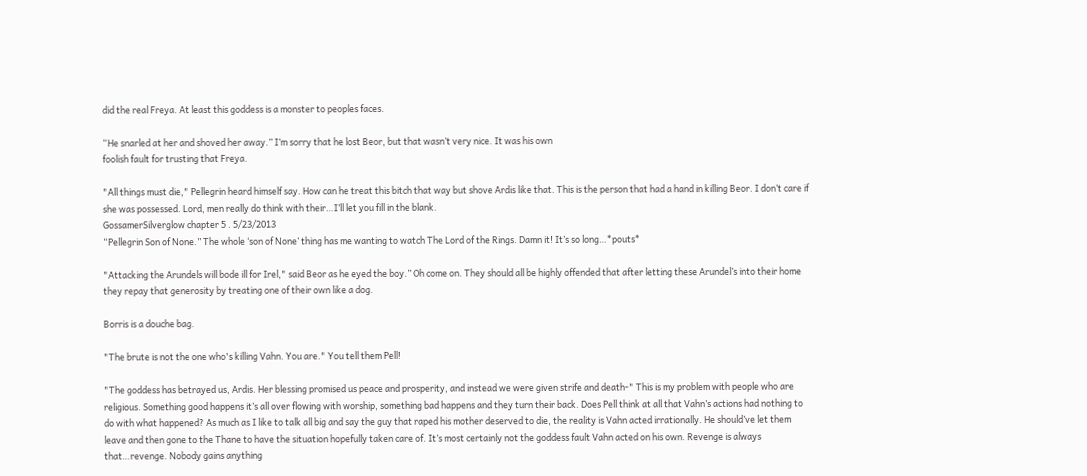did the real Freya. At least this goddess is a monster to peoples faces.

“He snarled at her and shoved her away.” I’m sorry that he lost Beor, but that wasn’t very nice. It was his own
foolish fault for trusting that Freya.

"All things must die," Pellegrin heard himself say. How can he treat this bitch that way but shove Ardis like that. This is the person that had a hand in killing Beor. I don’t care if she was possessed. Lord, men really do think with their…I’ll let you fill in the blank.
GossamerSilverglow chapter 5 . 5/23/2013
“Pellegrin Son of None.” The whole ‘son of None’ thing has me wanting to watch The Lord of the Rings. Damn it! It’s so long…*pouts*

"Attacking the Arundels will bode ill for Irel," said Beor as he eyed the boy.” Oh come on. They should all be highly offended that after letting these Arundel’s into their home they repay that generosity by treating one of their own like a dog.

Borris is a douche bag.

"The brute is not the one who's killing Vahn. You are." You tell them Pell!

"The goddess has betrayed us, Ardis. Her blessing promised us peace and prosperity, and instead we were given strife and death-" This is my problem with people who are religious. Something good happens it’s all over flowing with worship, something bad happens and they turn their back. Does Pell think at all that Vahn’s actions had nothing to do with what happened? As much as I like to talk all big and say the guy that raped his mother deserved to die, the reality is Vahn acted irrationally. He should’ve let them leave and then gone to the Thane to have the situation hopefully taken care of. It’s most certainly not the goddess fault Vahn acted on his own. Revenge is always that…revenge. Nobody gains anything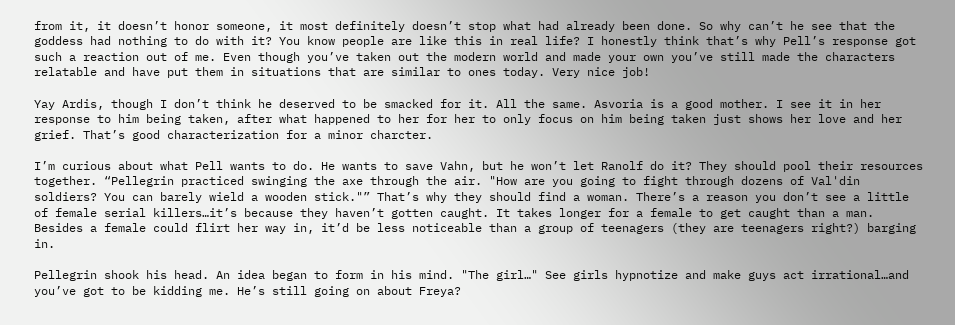from it, it doesn’t honor someone, it most definitely doesn’t stop what had already been done. So why can’t he see that the goddess had nothing to do with it? You know people are like this in real life? I honestly think that’s why Pell’s response got such a reaction out of me. Even though you’ve taken out the modern world and made your own you’ve still made the characters relatable and have put them in situations that are similar to ones today. Very nice job!

Yay Ardis, though I don’t think he deserved to be smacked for it. All the same. Asvoria is a good mother. I see it in her response to him being taken, after what happened to her for her to only focus on him being taken just shows her love and her grief. That’s good characterization for a minor charcter.

I’m curious about what Pell wants to do. He wants to save Vahn, but he won’t let Ranolf do it? They should pool their resources together. “Pellegrin practiced swinging the axe through the air. "How are you going to fight through dozens of Val'din soldiers? You can barely wield a wooden stick."” That’s why they should find a woman. There’s a reason you don’t see a little of female serial killers…it’s because they haven’t gotten caught. It takes longer for a female to get caught than a man. Besides a female could flirt her way in, it’d be less noticeable than a group of teenagers (they are teenagers right?) barging in.

Pellegrin shook his head. An idea began to form in his mind. "The girl…" See girls hypnotize and make guys act irrational…and you’ve got to be kidding me. He’s still going on about Freya?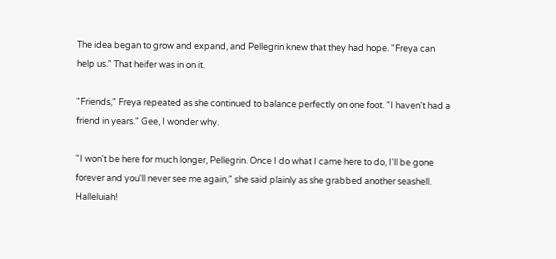The idea began to grow and expand, and Pellegrin knew that they had hope. "Freya can help us." That heifer was in on it.

"Friends," Freya repeated as she continued to balance perfectly on one foot. "I haven't had a friend in years." Gee, I wonder why.

"I won't be here for much longer, Pellegrin. Once I do what I came here to do, I'll be gone forever and you'll never see me again," she said plainly as she grabbed another seashell. Halleluiah!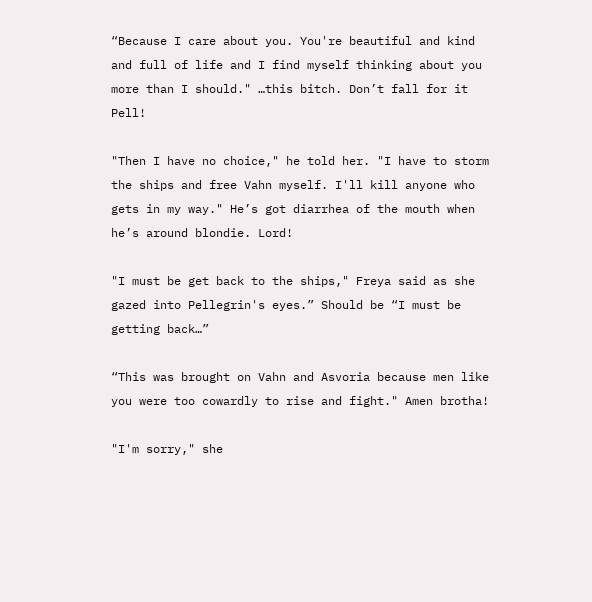“Because I care about you. You're beautiful and kind and full of life and I find myself thinking about you more than I should." …this bitch. Don’t fall for it Pell!

"Then I have no choice," he told her. "I have to storm the ships and free Vahn myself. I'll kill anyone who gets in my way." He’s got diarrhea of the mouth when he’s around blondie. Lord!

"I must be get back to the ships," Freya said as she gazed into Pellegrin's eyes.” Should be “I must be getting back…”

“This was brought on Vahn and Asvoria because men like you were too cowardly to rise and fight." Amen brotha!

"I'm sorry," she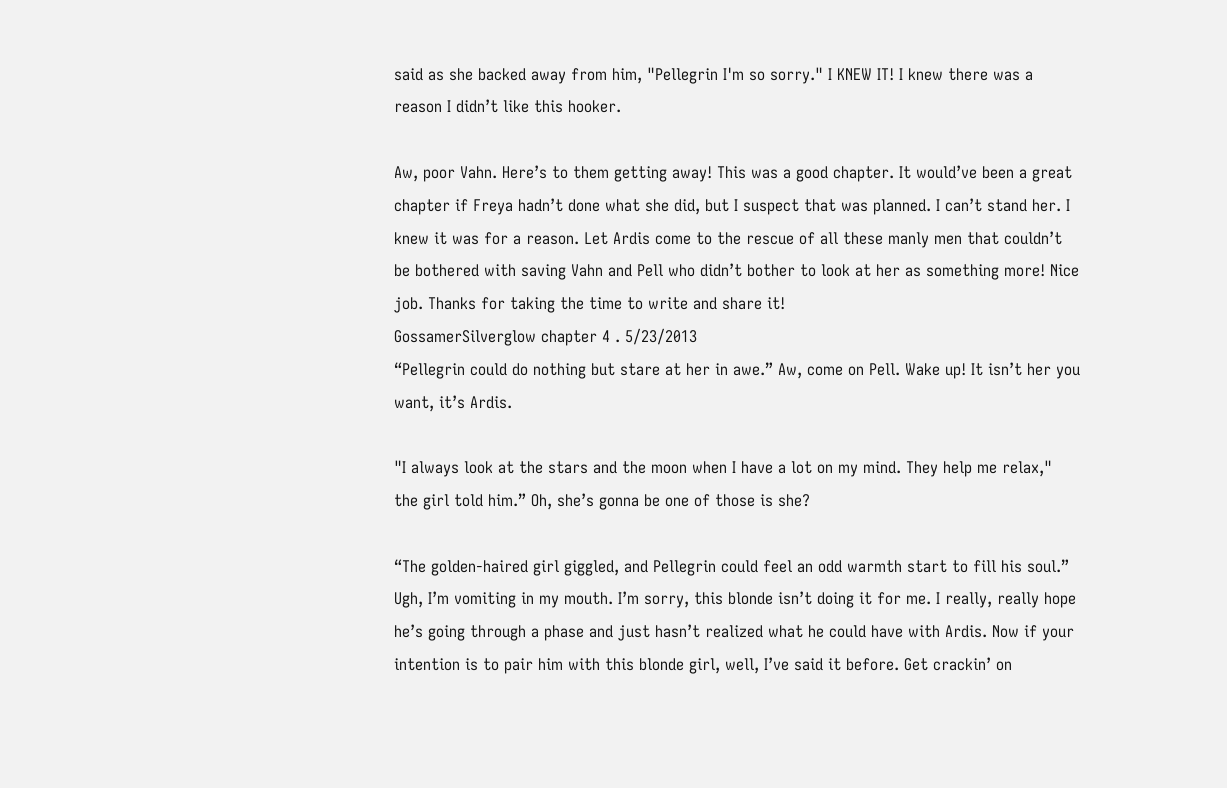said as she backed away from him, "Pellegrin I'm so sorry." I KNEW IT! I knew there was a reason I didn’t like this hooker.

Aw, poor Vahn. Here’s to them getting away! This was a good chapter. It would’ve been a great chapter if Freya hadn’t done what she did, but I suspect that was planned. I can’t stand her. I knew it was for a reason. Let Ardis come to the rescue of all these manly men that couldn’t be bothered with saving Vahn and Pell who didn’t bother to look at her as something more! Nice job. Thanks for taking the time to write and share it!
GossamerSilverglow chapter 4 . 5/23/2013
“Pellegrin could do nothing but stare at her in awe.” Aw, come on Pell. Wake up! It isn’t her you want, it’s Ardis.

"I always look at the stars and the moon when I have a lot on my mind. They help me relax," the girl told him.” Oh, she’s gonna be one of those is she?

“The golden-haired girl giggled, and Pellegrin could feel an odd warmth start to fill his soul.” Ugh, I’m vomiting in my mouth. I’m sorry, this blonde isn’t doing it for me. I really, really hope he’s going through a phase and just hasn’t realized what he could have with Ardis. Now if your intention is to pair him with this blonde girl, well, I’ve said it before. Get crackin’ on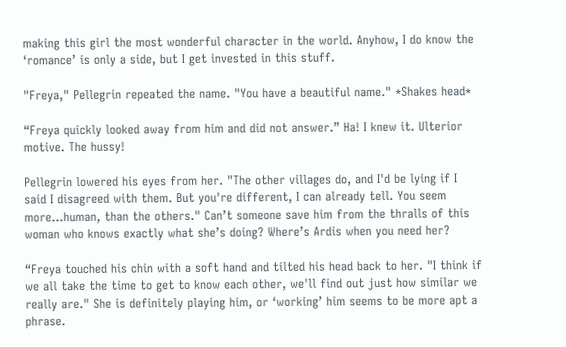making this girl the most wonderful character in the world. Anyhow, I do know the ‘romance’ is only a side, but I get invested in this stuff.

"Freya," Pellegrin repeated the name. "You have a beautiful name." *Shakes head*

“Freya quickly looked away from him and did not answer.” Ha! I knew it. Ulterior motive. The hussy!

Pellegrin lowered his eyes from her. "The other villages do, and I'd be lying if I said I disagreed with them. But you're different, I can already tell. You seem more…human, than the others." Can’t someone save him from the thralls of this woman who knows exactly what she’s doing? Where’s Ardis when you need her?

“Freya touched his chin with a soft hand and tilted his head back to her. "I think if we all take the time to get to know each other, we'll find out just how similar we really are." She is definitely playing him, or ‘working’ him seems to be more apt a phrase.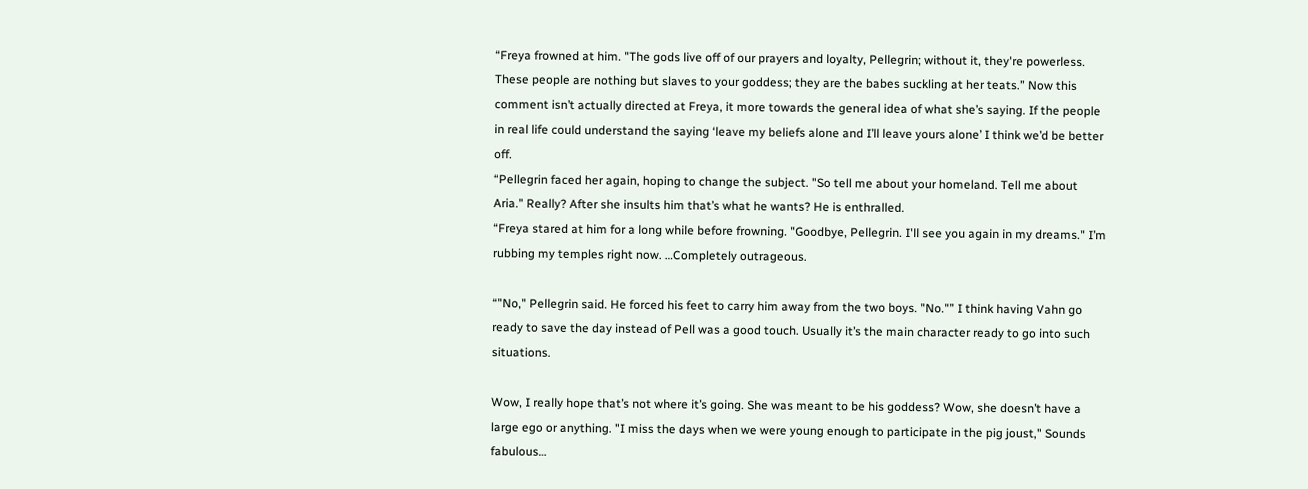“Freya frowned at him. "The gods live off of our prayers and loyalty, Pellegrin; without it, they're powerless. These people are nothing but slaves to your goddess; they are the babes suckling at her teats.” Now this comment isn’t actually directed at Freya, it more towards the general idea of what she’s saying. If the people in real life could understand the saying ‘leave my beliefs alone and I’ll leave yours alone’ I think we’d be better off.
“Pellegrin faced her again, hoping to change the subject. "So tell me about your homeland. Tell me about Aria." Really? After she insults him that’s what he wants? He is enthralled.
“Freya stared at him for a long while before frowning. "Goodbye, Pellegrin. I'll see you again in my dreams." I’m rubbing my temples right now. …Completely outrageous.

“"No," Pellegrin said. He forced his feet to carry him away from the two boys. "No."” I think having Vahn go ready to save the day instead of Pell was a good touch. Usually it’s the main character ready to go into such situations.

Wow, I really hope that’s not where it’s going. She was meant to be his goddess? Wow, she doesn’t have a large ego or anything. "I miss the days when we were young enough to participate in the pig joust," Sounds fabulous…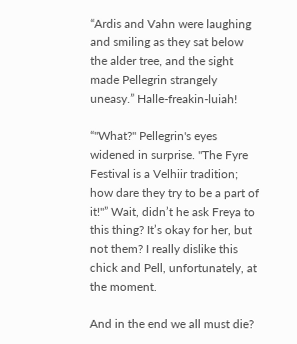“Ardis and Vahn were laughing and smiling as they sat below the alder tree, and the sight made Pellegrin strangely uneasy.” Halle-freakin-luiah!

“"What?" Pellegrin's eyes widened in surprise. "The Fyre Festival is a Velhiir tradition; how dare they try to be a part of it!"” Wait, didn’t he ask Freya to this thing? It’s okay for her, but not them? I really dislike this chick and Pell, unfortunately, at the moment.

And in the end we all must die?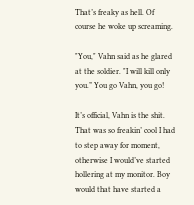That’s freaky as hell. Of course he woke up screaming.

"You," Vahn said as he glared at the soldier. "I will kill only you.” You go Vahn, you go!

It’s official, Vahn is the shit. That was so freakin’ cool I had to step away for moment, otherwise I would’ve started hollering at my monitor. Boy would that have started a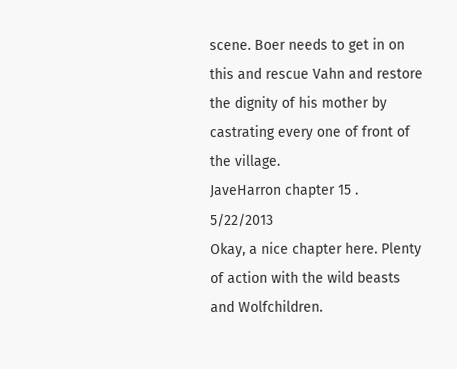scene. Boer needs to get in on this and rescue Vahn and restore the dignity of his mother by castrating every one of front of the village.
JaveHarron chapter 15 . 5/22/2013
Okay, a nice chapter here. Plenty of action with the wild beasts and Wolfchildren.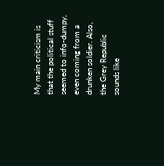My main criticism is that the political stuff seemed to info-dumpy, even coming from a drunken soldier. Also, the Grey Republic sounds like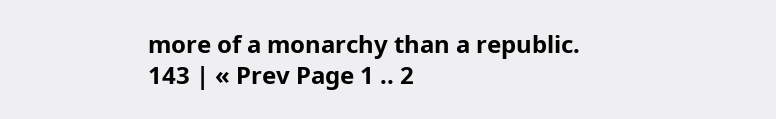more of a monarchy than a republic.
143 | « Prev Page 1 .. 2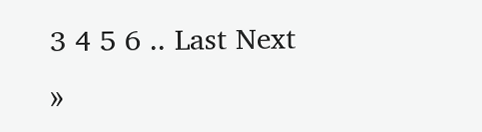3 4 5 6 .. Last Next »